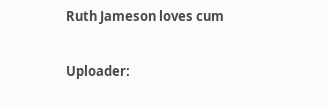Ruth Jameson loves cum

Uploader: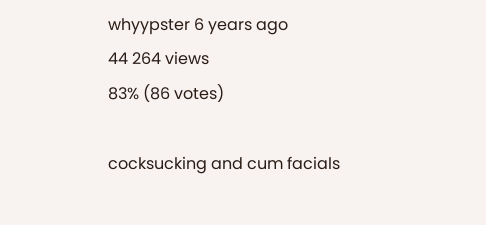whyypster 6 years ago
44 264 views
83% (86 votes)

cocksucking and cum facials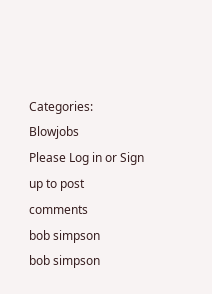Categories: Blowjobs
Please Log in or Sign up to post comments
bob simpson
bob simpson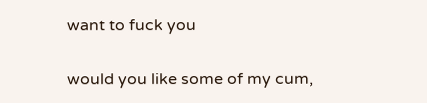want to fuck you

would you like some of my cum,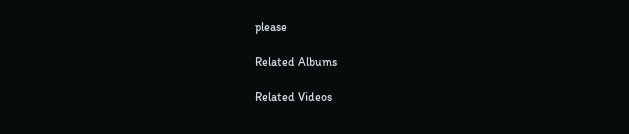please

Related Albums

Related Videos